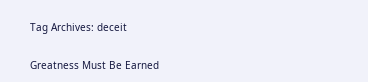Tag Archives: deceit

Greatness Must Be Earned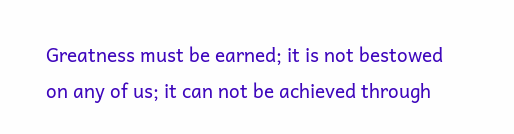Greatness must be earned; it is not bestowed on any of us; it can not be achieved through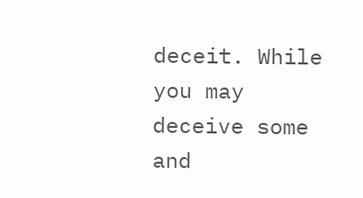deceit. While you may deceive some and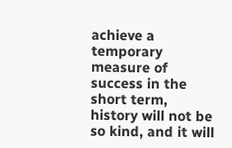achieve a temporary measure of success in the short term, history will not be so kind, and it will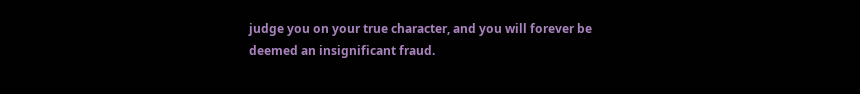judge you on your true character, and you will forever be deemed an insignificant fraud.